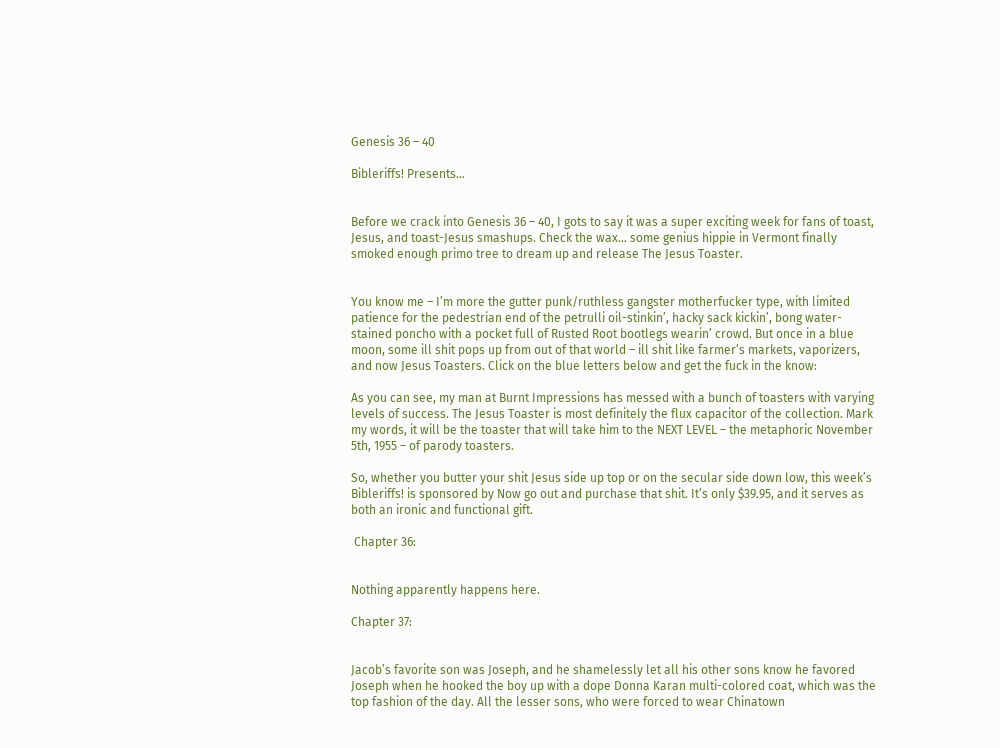Genesis 36 – 40

Bibleriffs! Presents…


Before we crack into Genesis 36 – 40, I gots to say it was a super exciting week for fans of toast, Jesus, and toast-Jesus smashups. Check the wax… some genius hippie in Vermont finally smoked enough primo tree to dream up and release The Jesus Toaster.


You know me – I’m more the gutter punk/ruthless gangster motherfucker type, with limited patience for the pedestrian end of the petrulli oil-stinkin’, hacky sack kickin’, bong water-stained poncho with a pocket full of Rusted Root bootlegs wearin’ crowd. But once in a blue moon, some ill shit pops up from out of that world – ill shit like farmer’s markets, vaporizers, and now Jesus Toasters. Click on the blue letters below and get the fuck in the know:

As you can see, my man at Burnt Impressions has messed with a bunch of toasters with varying levels of success. The Jesus Toaster is most definitely the flux capacitor of the collection. Mark my words, it will be the toaster that will take him to the NEXT LEVEL – the metaphoric November 5th, 1955 – of parody toasters.

So, whether you butter your shit Jesus side up top or on the secular side down low, this week’s Bibleriffs! is sponsored by Now go out and purchase that shit. It’s only $39.95, and it serves as both an ironic and functional gift.

 Chapter 36:


Nothing apparently happens here.

Chapter 37:


Jacob’s favorite son was Joseph, and he shamelessly let all his other sons know he favored Joseph when he hooked the boy up with a dope Donna Karan multi-colored coat, which was the top fashion of the day. All the lesser sons, who were forced to wear Chinatown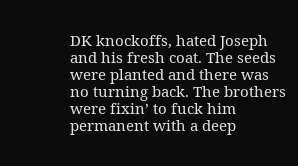DK knockoffs, hated Joseph and his fresh coat. The seeds were planted and there was no turning back. The brothers were fixin’ to fuck him permanent with a deep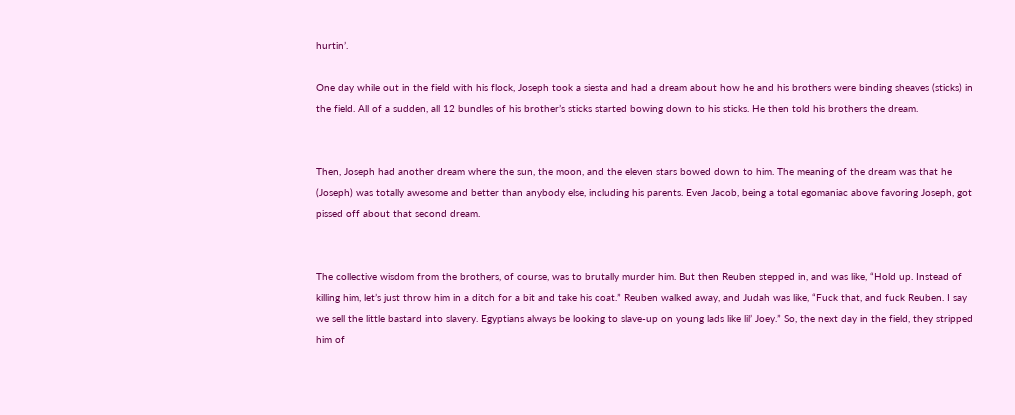hurtin’.

One day while out in the field with his flock, Joseph took a siesta and had a dream about how he and his brothers were binding sheaves (sticks) in the field. All of a sudden, all 12 bundles of his brother’s sticks started bowing down to his sticks. He then told his brothers the dream.


Then, Joseph had another dream where the sun, the moon, and the eleven stars bowed down to him. The meaning of the dream was that he (Joseph) was totally awesome and better than anybody else, including his parents. Even Jacob, being a total egomaniac above favoring Joseph, got pissed off about that second dream.


The collective wisdom from the brothers, of course, was to brutally murder him. But then Reuben stepped in, and was like, “Hold up. Instead of killing him, let’s just throw him in a ditch for a bit and take his coat.” Reuben walked away, and Judah was like, “Fuck that, and fuck Reuben. I say we sell the little bastard into slavery. Egyptians always be looking to slave-up on young lads like lil’ Joey.” So, the next day in the field, they stripped him of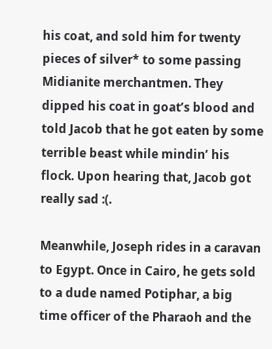his coat, and sold him for twenty pieces of silver* to some passing Midianite merchantmen. They dipped his coat in goat’s blood and told Jacob that he got eaten by some terrible beast while mindin’ his flock. Upon hearing that, Jacob got really sad :(.

Meanwhile, Joseph rides in a caravan to Egypt. Once in Cairo, he gets sold to a dude named Potiphar, a big time officer of the Pharaoh and the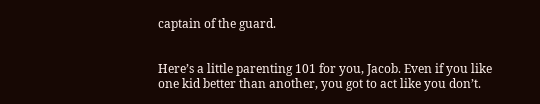captain of the guard.


Here’s a little parenting 101 for you, Jacob. Even if you like one kid better than another, you got to act like you don’t.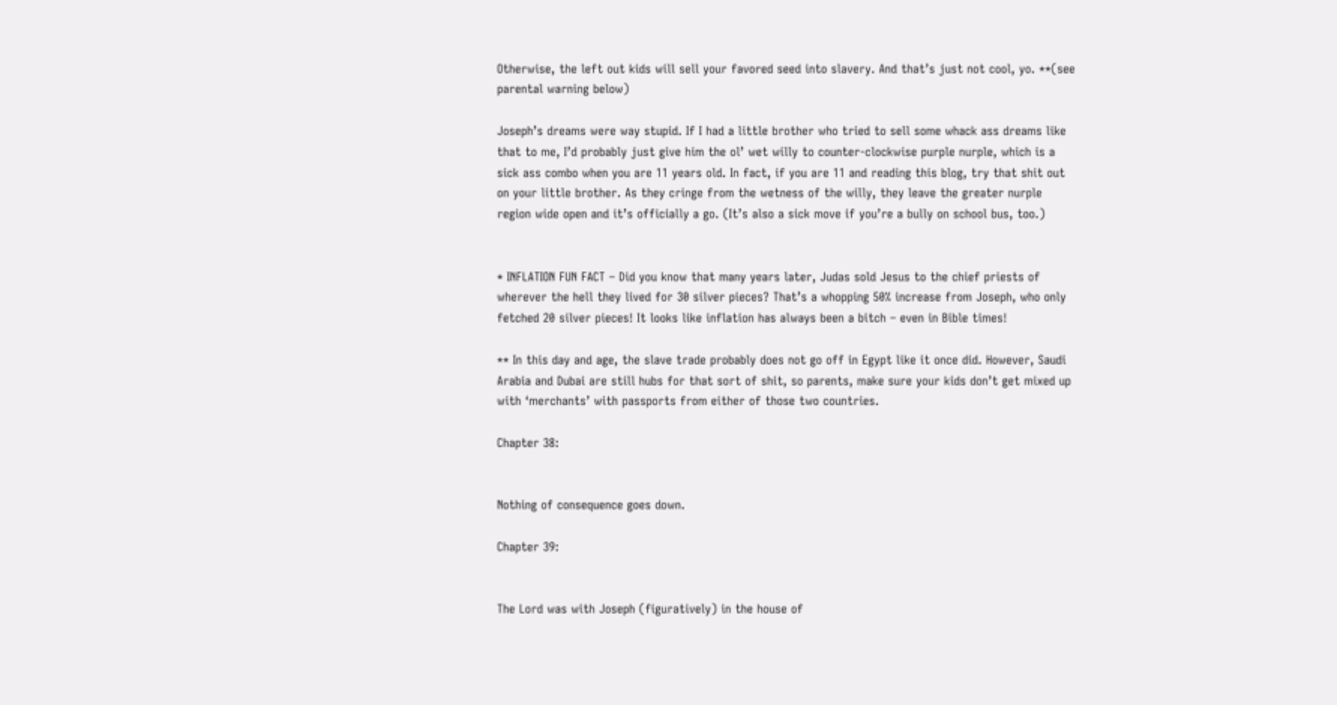Otherwise, the left out kids will sell your favored seed into slavery. And that’s just not cool, yo. **(see parental warning below)

Joseph’s dreams were way stupid. If I had a little brother who tried to sell some whack ass dreams like that to me, I’d probably just give him the ol’ wet willy to counter-clockwise purple nurple, which is a sick ass combo when you are 11 years old. In fact, if you are 11 and reading this blog, try that shit out on your little brother. As they cringe from the wetness of the willy, they leave the greater nurple region wide open and it’s officially a go. (It’s also a sick move if you’re a bully on school bus, too.)


* INFLATION FUN FACT – Did you know that many years later, Judas sold Jesus to the chief priests of wherever the hell they lived for 30 silver pieces? That’s a whopping 50% increase from Joseph, who only fetched 20 silver pieces! It looks like inflation has always been a bitch – even in Bible times!

** In this day and age, the slave trade probably does not go off in Egypt like it once did. However, Saudi Arabia and Dubai are still hubs for that sort of shit, so parents, make sure your kids don’t get mixed up with ‘merchants’ with passports from either of those two countries.

Chapter 38:


Nothing of consequence goes down.

Chapter 39:


The Lord was with Joseph (figuratively) in the house of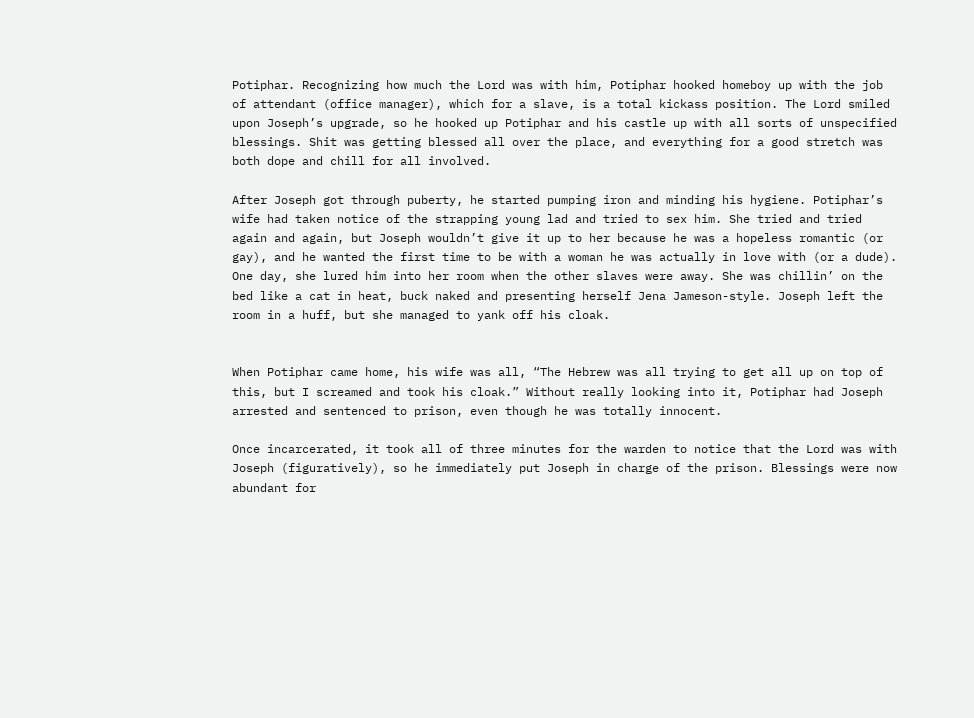Potiphar. Recognizing how much the Lord was with him, Potiphar hooked homeboy up with the job of attendant (office manager), which for a slave, is a total kickass position. The Lord smiled upon Joseph’s upgrade, so he hooked up Potiphar and his castle up with all sorts of unspecified blessings. Shit was getting blessed all over the place, and everything for a good stretch was both dope and chill for all involved.

After Joseph got through puberty, he started pumping iron and minding his hygiene. Potiphar’s wife had taken notice of the strapping young lad and tried to sex him. She tried and tried again and again, but Joseph wouldn’t give it up to her because he was a hopeless romantic (or gay), and he wanted the first time to be with a woman he was actually in love with (or a dude). One day, she lured him into her room when the other slaves were away. She was chillin’ on the bed like a cat in heat, buck naked and presenting herself Jena Jameson-style. Joseph left the room in a huff, but she managed to yank off his cloak.


When Potiphar came home, his wife was all, “The Hebrew was all trying to get all up on top of this, but I screamed and took his cloak.” Without really looking into it, Potiphar had Joseph arrested and sentenced to prison, even though he was totally innocent.

Once incarcerated, it took all of three minutes for the warden to notice that the Lord was with Joseph (figuratively), so he immediately put Joseph in charge of the prison. Blessings were now abundant for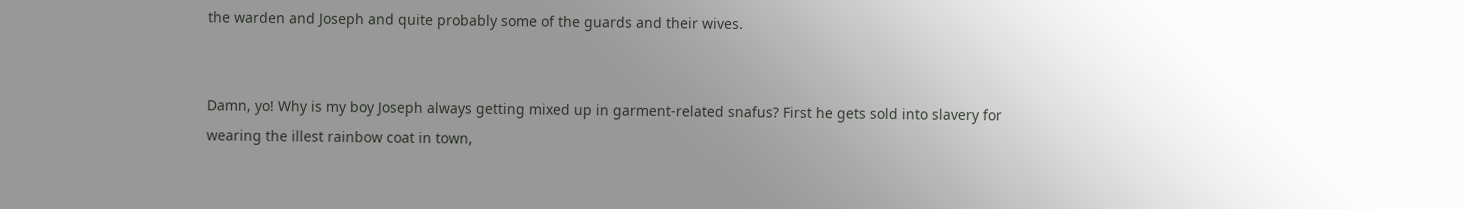the warden and Joseph and quite probably some of the guards and their wives.


Damn, yo! Why is my boy Joseph always getting mixed up in garment-related snafus? First he gets sold into slavery for wearing the illest rainbow coat in town,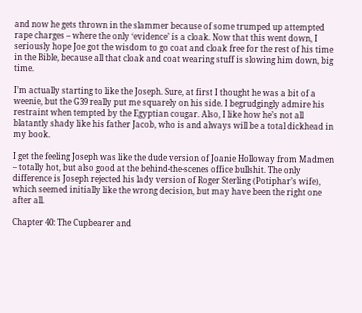and now he gets thrown in the slammer because of some trumped up attempted rape charges – where the only ‘evidence’ is a cloak. Now that this went down, I seriously hope Joe got the wisdom to go coat and cloak free for the rest of his time in the Bible, because all that cloak and coat wearing stuff is slowing him down, big time.

I’m actually starting to like the Joseph. Sure, at first I thought he was a bit of a weenie, but the G39 really put me squarely on his side. I begrudgingly admire his restraint when tempted by the Egyptian cougar. Also, I like how he’s not all blatantly shady like his father Jacob, who is and always will be a total dickhead in my book.

I get the feeling Joseph was like the dude version of Joanie Holloway from Madmen – totally hot, but also good at the behind-the-scenes office bullshit. The only difference is Joseph rejected his lady version of Roger Sterling (Potiphar’s wife), which seemed initially like the wrong decision, but may have been the right one after all.

Chapter 40: The Cupbearer and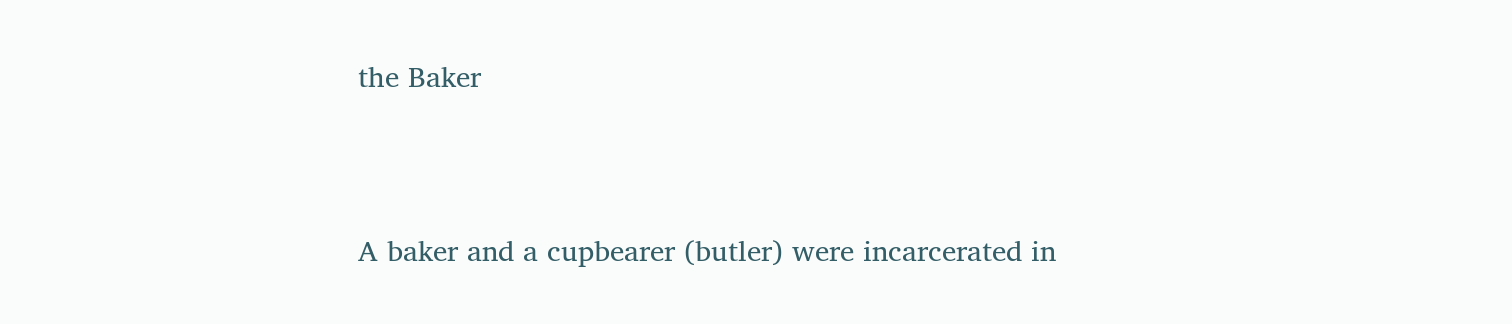the Baker


A baker and a cupbearer (butler) were incarcerated in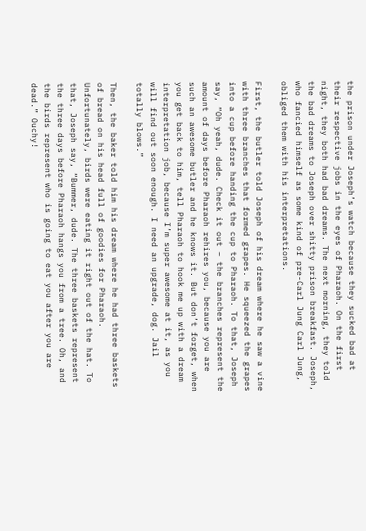the prison under Joseph’s watch because they sucked bad at their respective jobs in the eyes of Pharaoh. On the first night, they both had bad dreams. The next morning, they told the bad dreams to Joseph over shitty prison breakfast. Joseph, who fancied himself as some kind of pre-Carl Jung Carl Jung, obliged them with his interpretations.

First, the butler told Joseph of his dream where he saw a vine with three branches that formed grapes. He squeezed the grapes into a cup before handing the cup to Pharaoh. To that, Joseph say, “Oh yeah, dude. Check it out – the branches represent the amount of days before Pharaoh rehires you, because you are such an awesome butler and he knows it. But don’t forget, when you get back to him, tell Pharaoh to hook me up with a dream interpretation job, because I’m super awesome at it, as you will find out soon enough. I need an upgrade, dog. Jail totally blows.”

Then, the baker told him his dream where he had three baskets of bread on his head full of goodies for Pharaoh. Unfortunately, birds were eating it right out of the hat. To that, Joseph say, “Bummer, dude. The three baskets represent the three days before Pharaoh hangs you from a tree. Oh, and the birds represent who is going to eat you after you are dead.” Ouchy!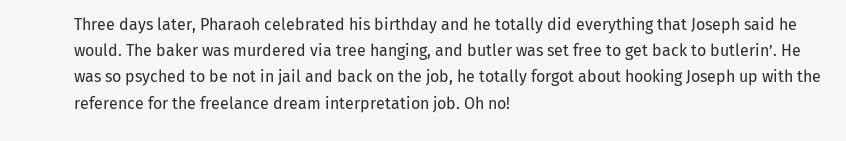Three days later, Pharaoh celebrated his birthday and he totally did everything that Joseph said he would. The baker was murdered via tree hanging, and butler was set free to get back to butlerin’. He was so psyched to be not in jail and back on the job, he totally forgot about hooking Joseph up with the reference for the freelance dream interpretation job. Oh no!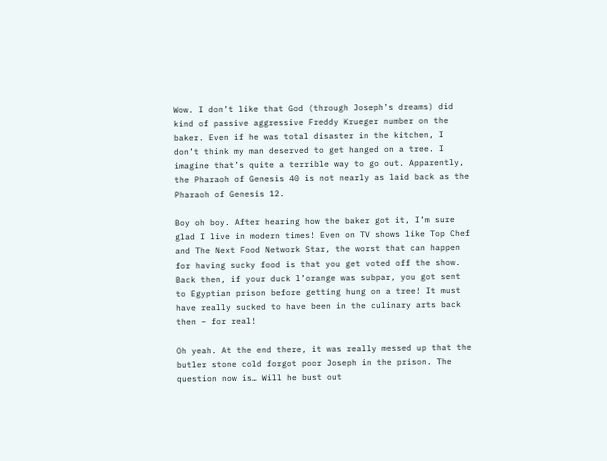Wow. I don’t like that God (through Joseph’s dreams) did kind of passive aggressive Freddy Krueger number on the baker. Even if he was total disaster in the kitchen, I don’t think my man deserved to get hanged on a tree. I imagine that’s quite a terrible way to go out. Apparently, the Pharaoh of Genesis 40 is not nearly as laid back as the Pharaoh of Genesis 12.

Boy oh boy. After hearing how the baker got it, I’m sure glad I live in modern times! Even on TV shows like Top Chef and The Next Food Network Star, the worst that can happen for having sucky food is that you get voted off the show. Back then, if your duck l’orange was subpar, you got sent to Egyptian prison before getting hung on a tree! It must have really sucked to have been in the culinary arts back then – for real!

Oh yeah. At the end there, it was really messed up that the butler stone cold forgot poor Joseph in the prison. The question now is… Will he bust out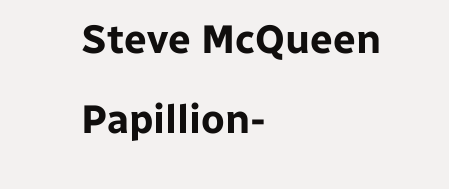Steve McQueen Papillion-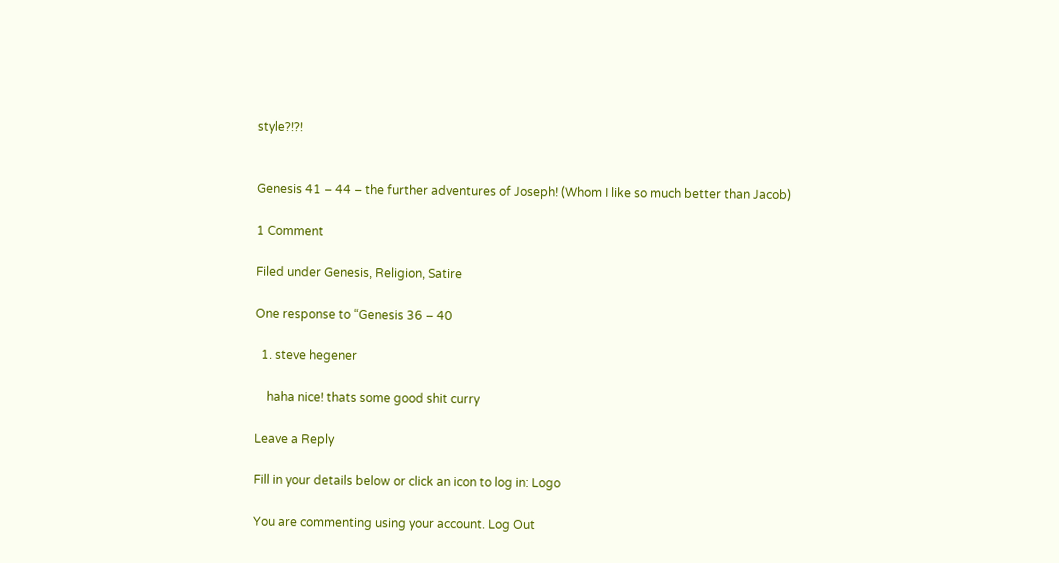style?!?!


Genesis 41 – 44 – the further adventures of Joseph! (Whom I like so much better than Jacob)

1 Comment

Filed under Genesis, Religion, Satire

One response to “Genesis 36 – 40

  1. steve hegener

    haha nice! thats some good shit curry

Leave a Reply

Fill in your details below or click an icon to log in: Logo

You are commenting using your account. Log Out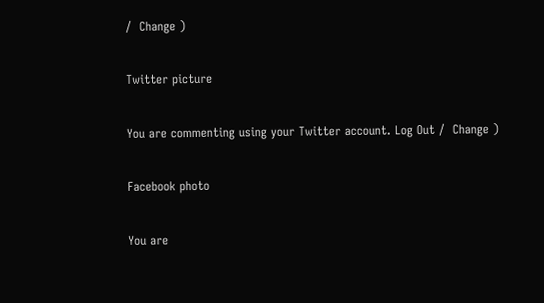/  Change )

Twitter picture

You are commenting using your Twitter account. Log Out /  Change )

Facebook photo

You are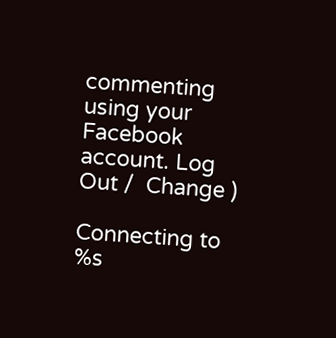commenting using your Facebook account. Log Out /  Change )

Connecting to %s